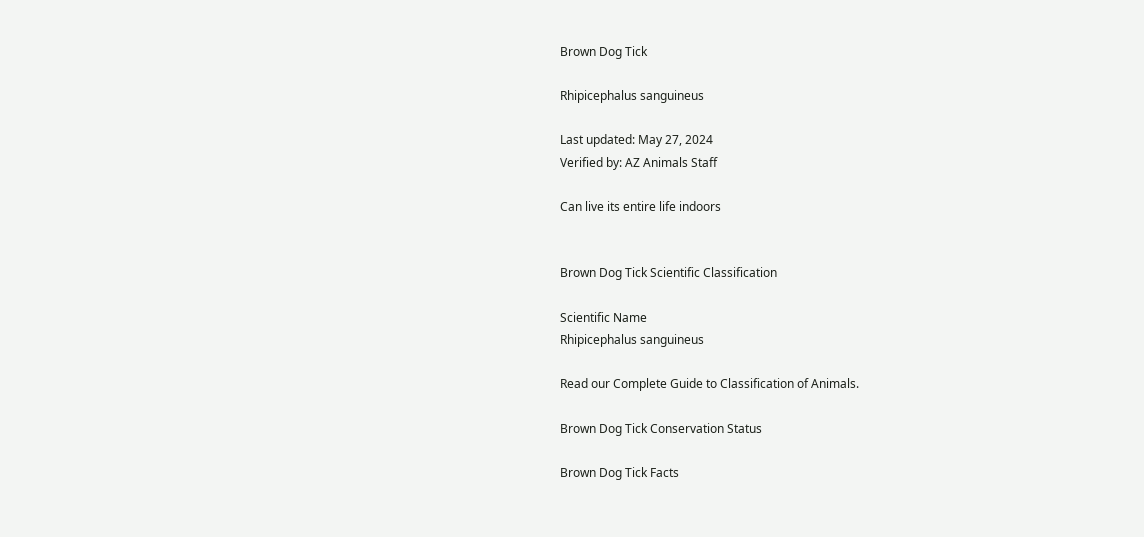Brown Dog Tick

Rhipicephalus sanguineus

Last updated: May 27, 2024
Verified by: AZ Animals Staff

Can live its entire life indoors


Brown Dog Tick Scientific Classification

Scientific Name
Rhipicephalus sanguineus

Read our Complete Guide to Classification of Animals.

Brown Dog Tick Conservation Status

Brown Dog Tick Facts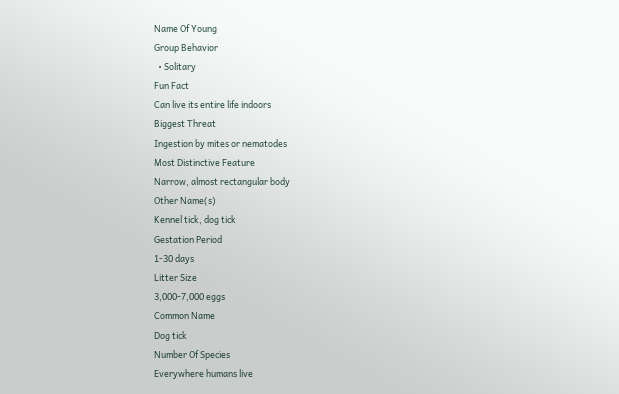Name Of Young
Group Behavior
  • Solitary
Fun Fact
Can live its entire life indoors
Biggest Threat
Ingestion by mites or nematodes
Most Distinctive Feature
Narrow, almost rectangular body
Other Name(s)
Kennel tick, dog tick
Gestation Period
1-30 days
Litter Size
3,000-7,000 eggs
Common Name
Dog tick
Number Of Species
Everywhere humans live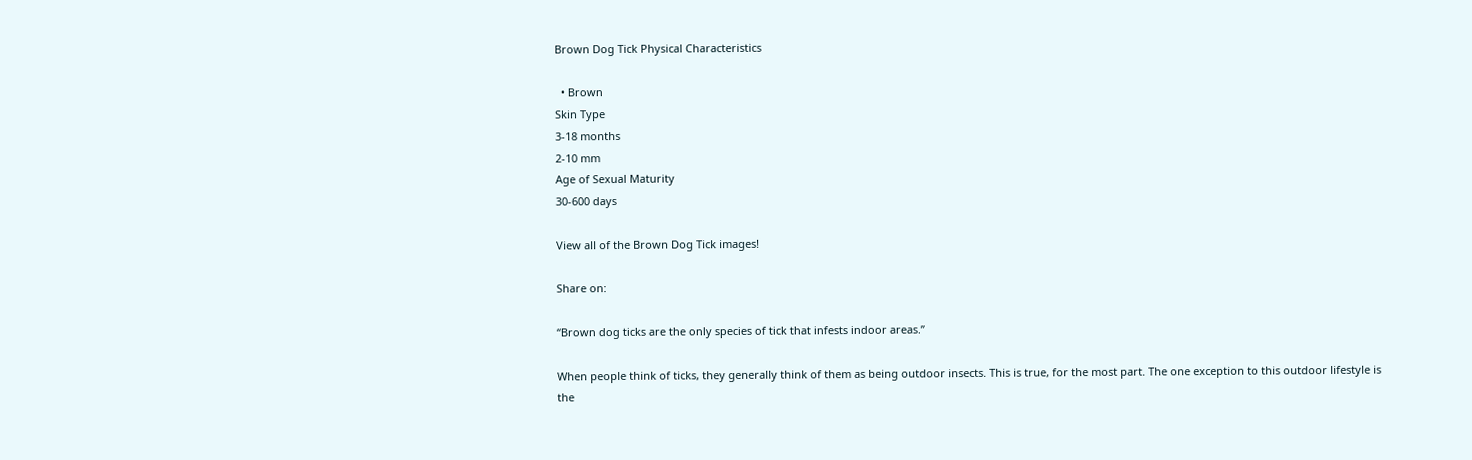Brown Dog Tick Physical Characteristics

  • Brown
Skin Type
3-18 months
2-10 mm
Age of Sexual Maturity
30-600 days

View all of the Brown Dog Tick images!

Share on:

“Brown dog ticks are the only species of tick that infests indoor areas.”

When people think of ticks, they generally think of them as being outdoor insects. This is true, for the most part. The one exception to this outdoor lifestyle is the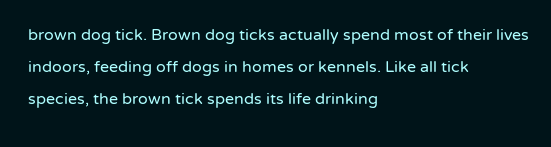brown dog tick. Brown dog ticks actually spend most of their lives indoors, feeding off dogs in homes or kennels. Like all tick species, the brown tick spends its life drinking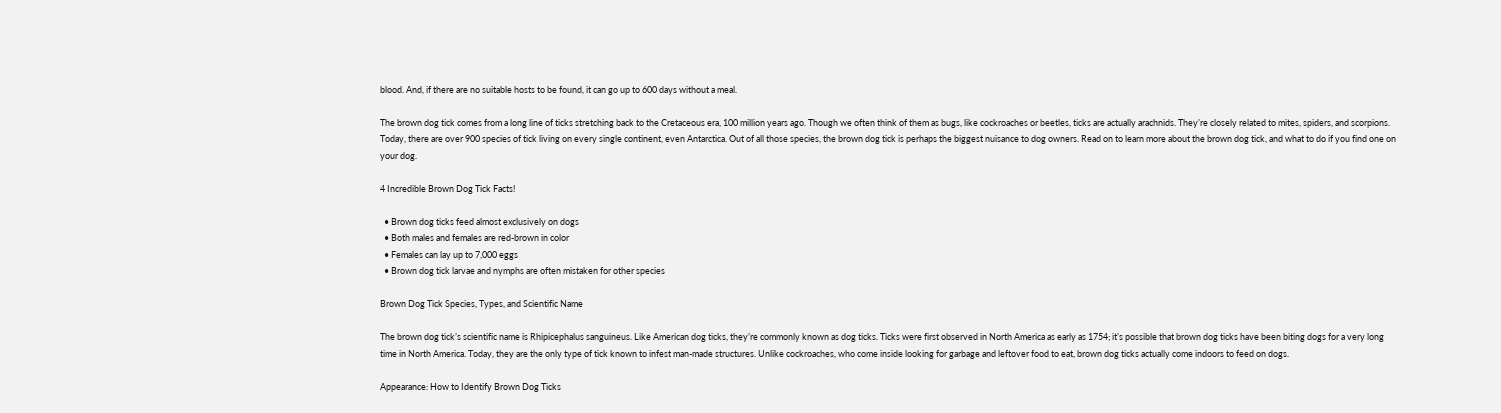blood. And, if there are no suitable hosts to be found, it can go up to 600 days without a meal.

The brown dog tick comes from a long line of ticks stretching back to the Cretaceous era, 100 million years ago. Though we often think of them as bugs, like cockroaches or beetles, ticks are actually arachnids. They’re closely related to mites, spiders, and scorpions. Today, there are over 900 species of tick living on every single continent, even Antarctica. Out of all those species, the brown dog tick is perhaps the biggest nuisance to dog owners. Read on to learn more about the brown dog tick, and what to do if you find one on your dog.

4 Incredible Brown Dog Tick Facts!

  • Brown dog ticks feed almost exclusively on dogs
  • Both males and females are red-brown in color
  • Females can lay up to 7,000 eggs
  • Brown dog tick larvae and nymphs are often mistaken for other species

Brown Dog Tick Species, Types, and Scientific Name

The brown dog tick’s scientific name is Rhipicephalus sanguineus. Like American dog ticks, they’re commonly known as dog ticks. Ticks were first observed in North America as early as 1754; it’s possible that brown dog ticks have been biting dogs for a very long time in North America. Today, they are the only type of tick known to infest man-made structures. Unlike cockroaches, who come inside looking for garbage and leftover food to eat, brown dog ticks actually come indoors to feed on dogs.

Appearance: How to Identify Brown Dog Ticks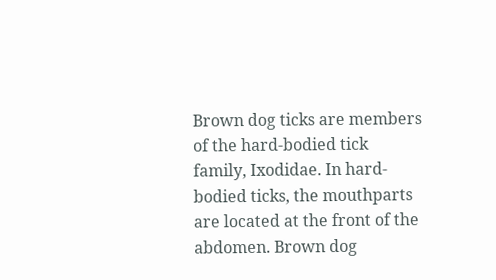Brown dog ticks are members of the hard-bodied tick family, Ixodidae. In hard-bodied ticks, the mouthparts are located at the front of the abdomen. Brown dog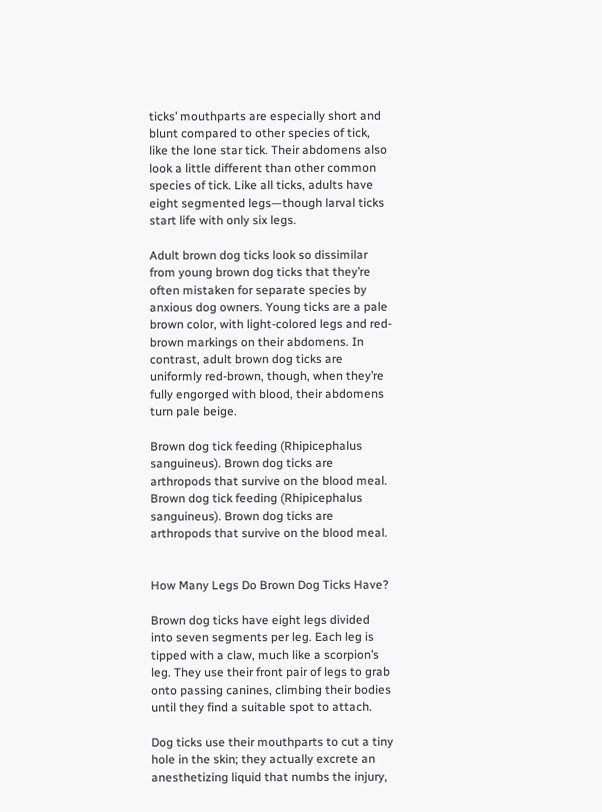ticks’ mouthparts are especially short and blunt compared to other species of tick, like the lone star tick. Their abdomens also look a little different than other common species of tick. Like all ticks, adults have eight segmented legs—though larval ticks start life with only six legs.

Adult brown dog ticks look so dissimilar from young brown dog ticks that they’re often mistaken for separate species by anxious dog owners. Young ticks are a pale brown color, with light-colored legs and red-brown markings on their abdomens. In contrast, adult brown dog ticks are uniformly red-brown, though, when they’re fully engorged with blood, their abdomens turn pale beige.

Brown dog tick feeding (Rhipicephalus sanguineus). Brown dog ticks are arthropods that survive on the blood meal.
Brown dog tick feeding (Rhipicephalus sanguineus). Brown dog ticks are arthropods that survive on the blood meal.


How Many Legs Do Brown Dog Ticks Have?

Brown dog ticks have eight legs divided into seven segments per leg. Each leg is tipped with a claw, much like a scorpion’s leg. They use their front pair of legs to grab onto passing canines, climbing their bodies until they find a suitable spot to attach.

Dog ticks use their mouthparts to cut a tiny hole in the skin; they actually excrete an anesthetizing liquid that numbs the injury,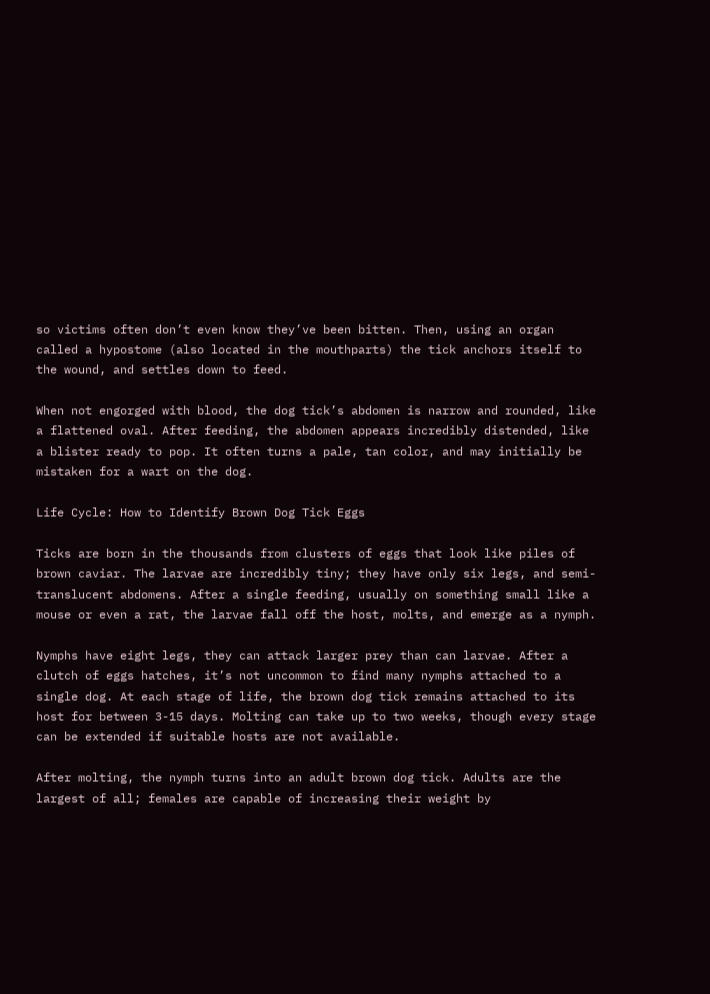so victims often don’t even know they’ve been bitten. Then, using an organ called a hypostome (also located in the mouthparts) the tick anchors itself to the wound, and settles down to feed.

When not engorged with blood, the dog tick’s abdomen is narrow and rounded, like a flattened oval. After feeding, the abdomen appears incredibly distended, like a blister ready to pop. It often turns a pale, tan color, and may initially be mistaken for a wart on the dog.

Life Cycle: How to Identify Brown Dog Tick Eggs

Ticks are born in the thousands from clusters of eggs that look like piles of brown caviar. The larvae are incredibly tiny; they have only six legs, and semi-translucent abdomens. After a single feeding, usually on something small like a mouse or even a rat, the larvae fall off the host, molts, and emerge as a nymph.

Nymphs have eight legs, they can attack larger prey than can larvae. After a clutch of eggs hatches, it’s not uncommon to find many nymphs attached to a single dog. At each stage of life, the brown dog tick remains attached to its host for between 3-15 days. Molting can take up to two weeks, though every stage can be extended if suitable hosts are not available.

After molting, the nymph turns into an adult brown dog tick. Adults are the largest of all; females are capable of increasing their weight by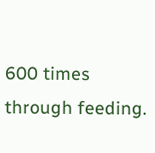600 times through feeding.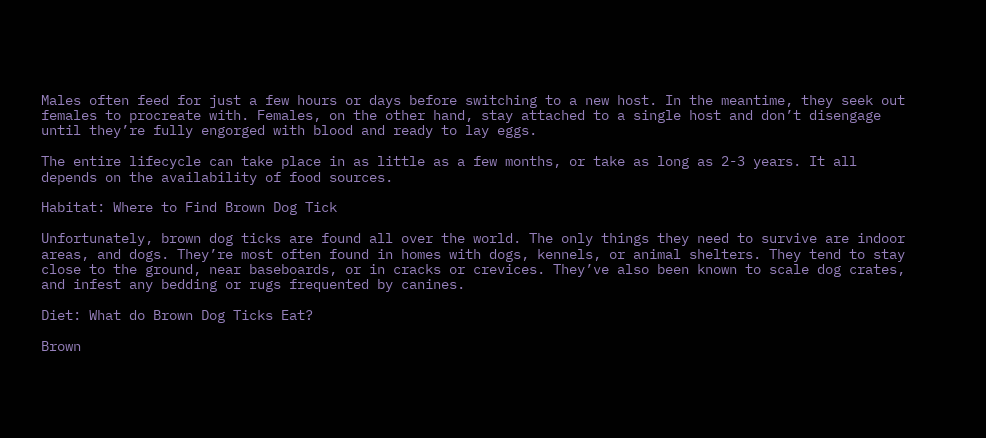Males often feed for just a few hours or days before switching to a new host. In the meantime, they seek out females to procreate with. Females, on the other hand, stay attached to a single host and don’t disengage until they’re fully engorged with blood and ready to lay eggs.

The entire lifecycle can take place in as little as a few months, or take as long as 2-3 years. It all depends on the availability of food sources.

Habitat: Where to Find Brown Dog Tick

Unfortunately, brown dog ticks are found all over the world. The only things they need to survive are indoor areas, and dogs. They’re most often found in homes with dogs, kennels, or animal shelters. They tend to stay close to the ground, near baseboards, or in cracks or crevices. They’ve also been known to scale dog crates, and infest any bedding or rugs frequented by canines.

Diet: What do Brown Dog Ticks Eat?

Brown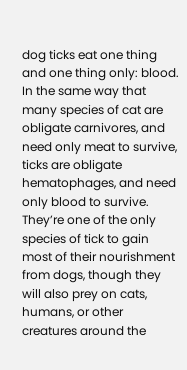dog ticks eat one thing and one thing only: blood. In the same way that many species of cat are obligate carnivores, and need only meat to survive, ticks are obligate hematophages, and need only blood to survive. They’re one of the only species of tick to gain most of their nourishment from dogs, though they will also prey on cats, humans, or other creatures around the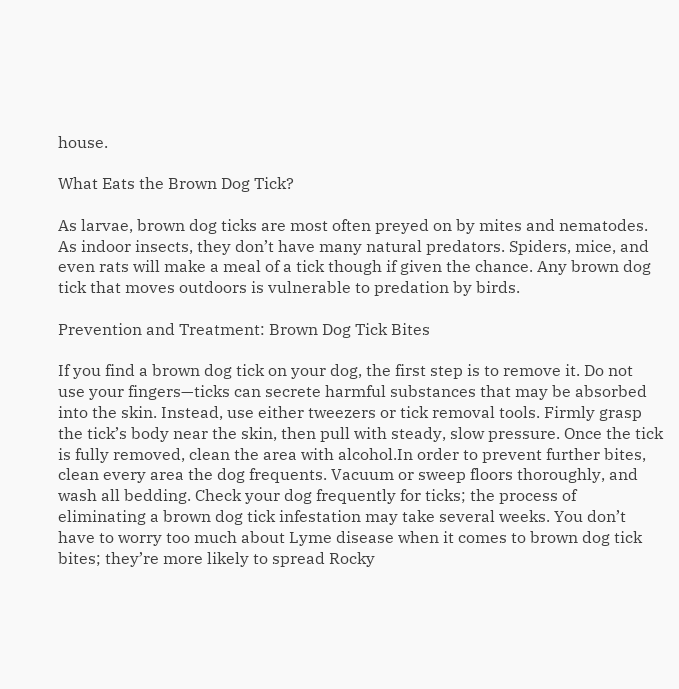house.

What Eats the Brown Dog Tick?

As larvae, brown dog ticks are most often preyed on by mites and nematodes. As indoor insects, they don’t have many natural predators. Spiders, mice, and even rats will make a meal of a tick though if given the chance. Any brown dog tick that moves outdoors is vulnerable to predation by birds.

Prevention and Treatment: Brown Dog Tick Bites

If you find a brown dog tick on your dog, the first step is to remove it. Do not use your fingers—ticks can secrete harmful substances that may be absorbed into the skin. Instead, use either tweezers or tick removal tools. Firmly grasp the tick’s body near the skin, then pull with steady, slow pressure. Once the tick is fully removed, clean the area with alcohol.In order to prevent further bites, clean every area the dog frequents. Vacuum or sweep floors thoroughly, and wash all bedding. Check your dog frequently for ticks; the process of eliminating a brown dog tick infestation may take several weeks. You don’t have to worry too much about Lyme disease when it comes to brown dog tick bites; they’re more likely to spread Rocky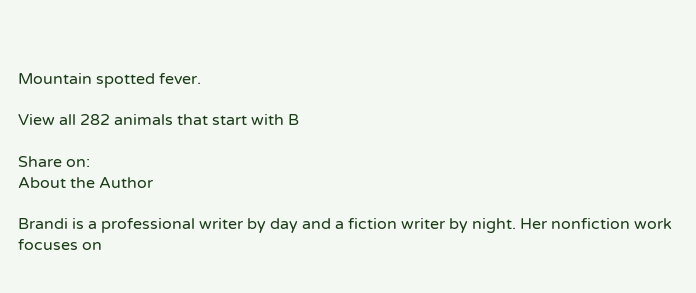Mountain spotted fever.

View all 282 animals that start with B

Share on:
About the Author

Brandi is a professional writer by day and a fiction writer by night. Her nonfiction work focuses on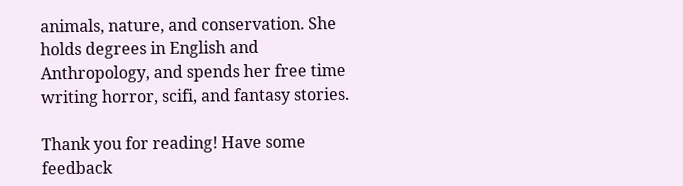animals, nature, and conservation. She holds degrees in English and Anthropology, and spends her free time writing horror, scifi, and fantasy stories.

Thank you for reading! Have some feedback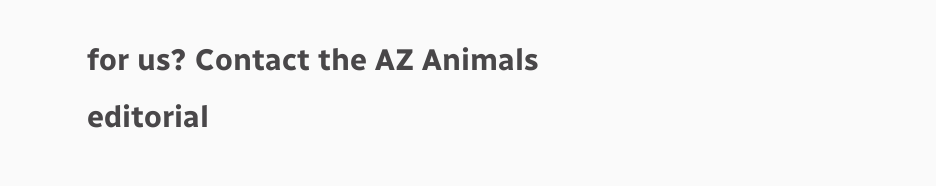for us? Contact the AZ Animals editorial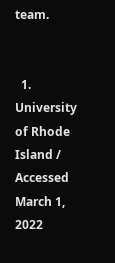team.


  1. University of Rhode Island / Accessed March 1, 2022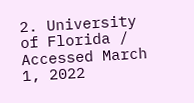2. University of Florida / Accessed March 1, 2022